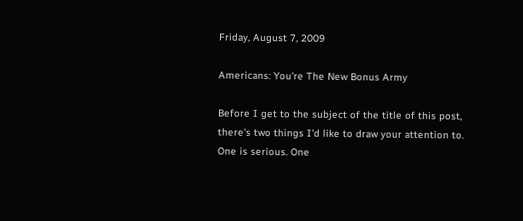Friday, August 7, 2009

Americans: You're The New Bonus Army

Before I get to the subject of the title of this post, there's two things I'd like to draw your attention to. One is serious. One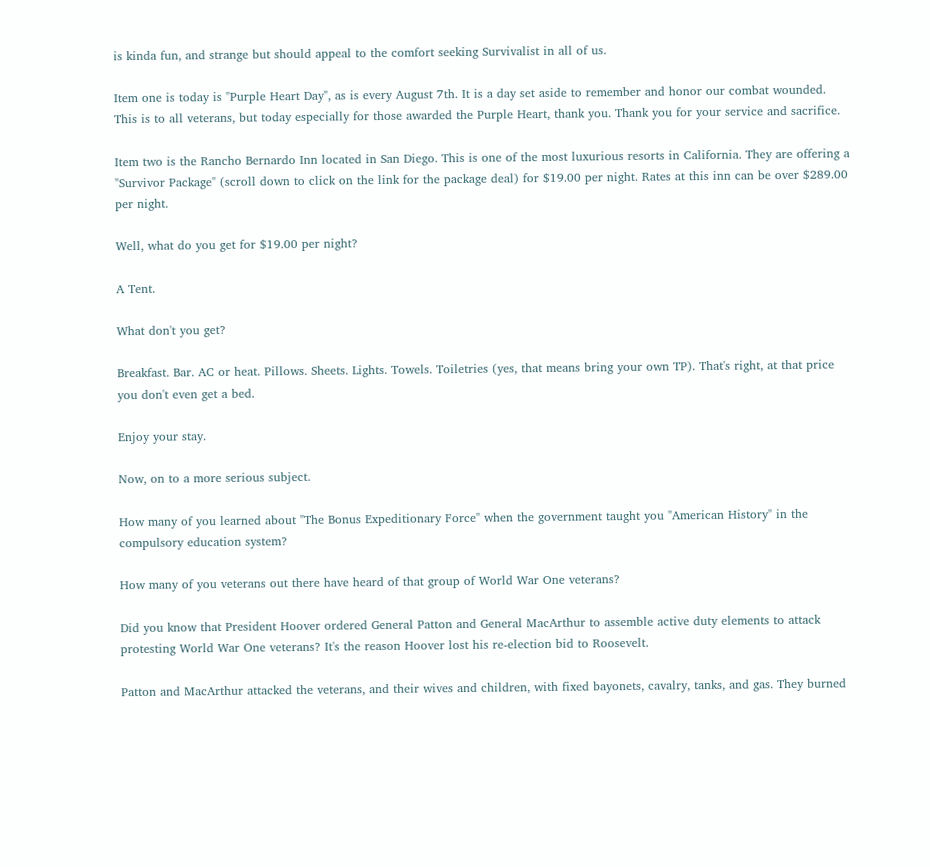is kinda fun, and strange but should appeal to the comfort seeking Survivalist in all of us.

Item one is today is "Purple Heart Day", as is every August 7th. It is a day set aside to remember and honor our combat wounded. This is to all veterans, but today especially for those awarded the Purple Heart, thank you. Thank you for your service and sacrifice.

Item two is the Rancho Bernardo Inn located in San Diego. This is one of the most luxurious resorts in California. They are offering a "Survivor Package" (scroll down to click on the link for the package deal) for $19.00 per night. Rates at this inn can be over $289.00 per night.

Well, what do you get for $19.00 per night?

A Tent.

What don't you get?

Breakfast. Bar. AC or heat. Pillows. Sheets. Lights. Towels. Toiletries (yes, that means bring your own TP). That's right, at that price you don't even get a bed.

Enjoy your stay.

Now, on to a more serious subject.

How many of you learned about "The Bonus Expeditionary Force" when the government taught you "American History" in the compulsory education system?

How many of you veterans out there have heard of that group of World War One veterans?

Did you know that President Hoover ordered General Patton and General MacArthur to assemble active duty elements to attack protesting World War One veterans? It's the reason Hoover lost his re-election bid to Roosevelt.

Patton and MacArthur attacked the veterans, and their wives and children, with fixed bayonets, cavalry, tanks, and gas. They burned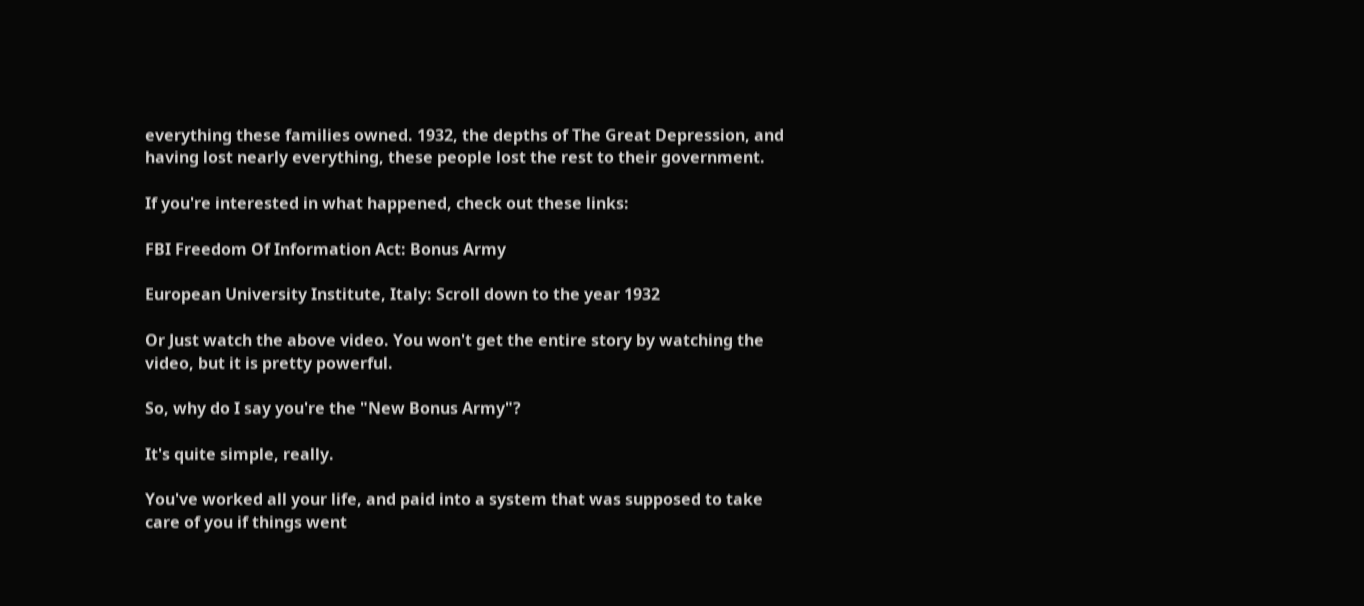everything these families owned. 1932, the depths of The Great Depression, and having lost nearly everything, these people lost the rest to their government.

If you're interested in what happened, check out these links:

FBI Freedom Of Information Act: Bonus Army

European University Institute, Italy: Scroll down to the year 1932

Or Just watch the above video. You won't get the entire story by watching the video, but it is pretty powerful.

So, why do I say you're the "New Bonus Army"?

It's quite simple, really.

You've worked all your life, and paid into a system that was supposed to take care of you if things went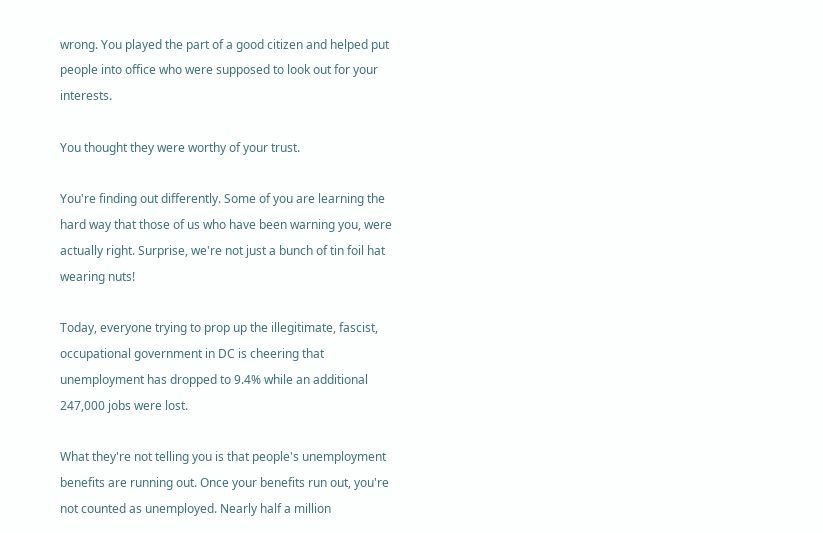wrong. You played the part of a good citizen and helped put people into office who were supposed to look out for your interests.

You thought they were worthy of your trust.

You're finding out differently. Some of you are learning the hard way that those of us who have been warning you, were actually right. Surprise, we're not just a bunch of tin foil hat wearing nuts!

Today, everyone trying to prop up the illegitimate, fascist, occupational government in DC is cheering that unemployment has dropped to 9.4% while an additional 247,000 jobs were lost.

What they're not telling you is that people's unemployment benefits are running out. Once your benefits run out, you're not counted as unemployed. Nearly half a million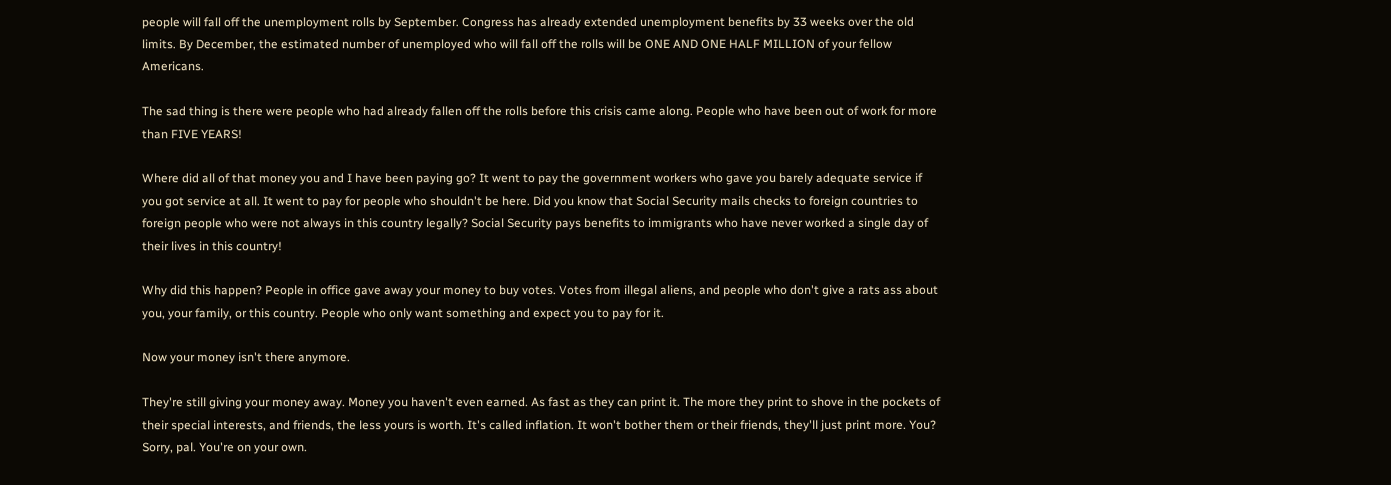people will fall off the unemployment rolls by September. Congress has already extended unemployment benefits by 33 weeks over the old limits. By December, the estimated number of unemployed who will fall off the rolls will be ONE AND ONE HALF MILLION of your fellow Americans.

The sad thing is there were people who had already fallen off the rolls before this crisis came along. People who have been out of work for more than FIVE YEARS!

Where did all of that money you and I have been paying go? It went to pay the government workers who gave you barely adequate service if you got service at all. It went to pay for people who shouldn't be here. Did you know that Social Security mails checks to foreign countries to foreign people who were not always in this country legally? Social Security pays benefits to immigrants who have never worked a single day of their lives in this country!

Why did this happen? People in office gave away your money to buy votes. Votes from illegal aliens, and people who don't give a rats ass about you, your family, or this country. People who only want something and expect you to pay for it.

Now your money isn't there anymore.

They're still giving your money away. Money you haven't even earned. As fast as they can print it. The more they print to shove in the pockets of their special interests, and friends, the less yours is worth. It's called inflation. It won't bother them or their friends, they'll just print more. You? Sorry, pal. You're on your own.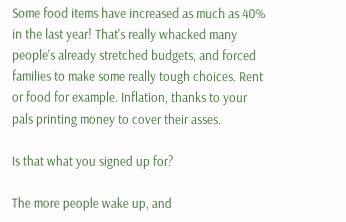Some food items have increased as much as 40% in the last year! That's really whacked many people's already stretched budgets, and forced families to make some really tough choices. Rent or food for example. Inflation, thanks to your pals printing money to cover their asses.

Is that what you signed up for?

The more people wake up, and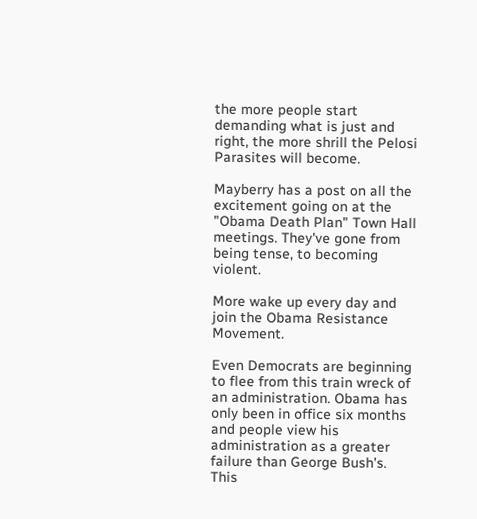the more people start demanding what is just and right, the more shrill the Pelosi Parasites will become.

Mayberry has a post on all the excitement going on at the "Obama Death Plan" Town Hall meetings. They've gone from being tense, to becoming violent.

More wake up every day and join the Obama Resistance Movement.

Even Democrats are beginning to flee from this train wreck of an administration. Obama has only been in office six months and people view his administration as a greater failure than George Bush's. This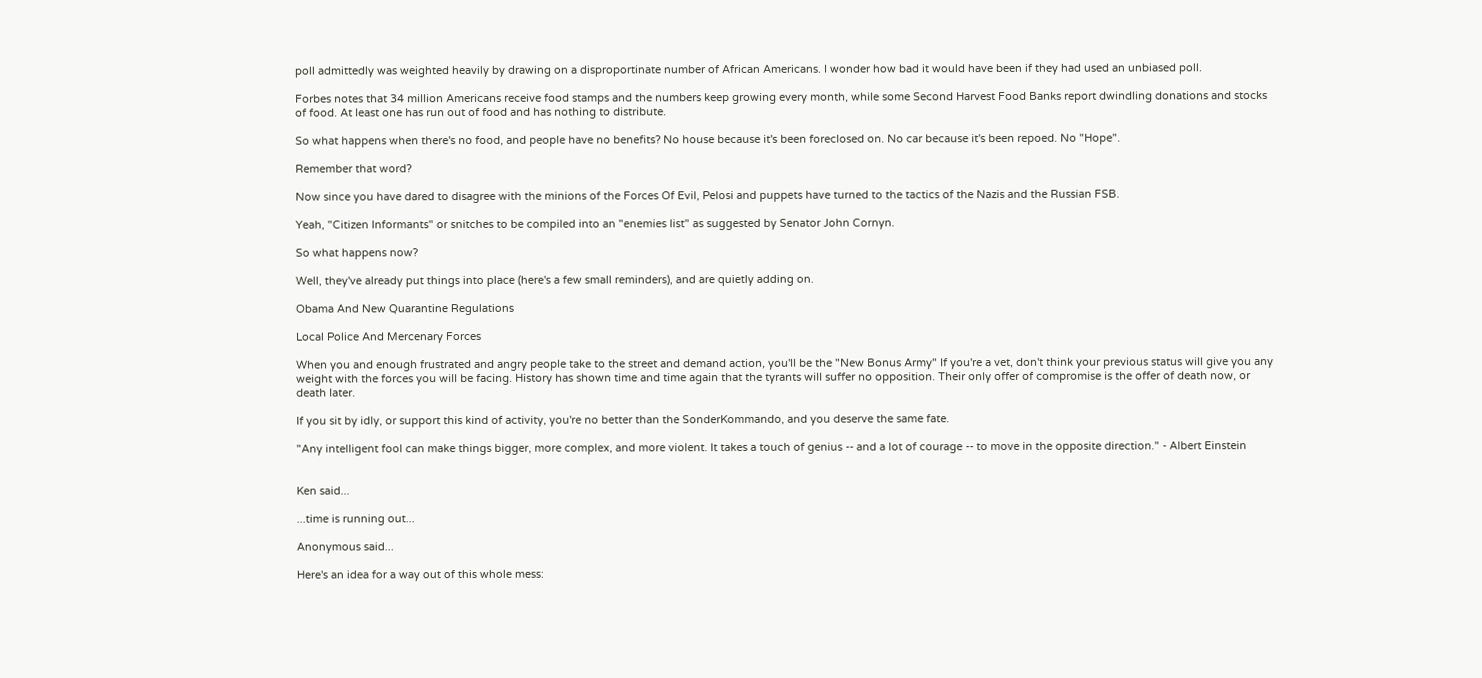poll admittedly was weighted heavily by drawing on a disproportinate number of African Americans. I wonder how bad it would have been if they had used an unbiased poll.

Forbes notes that 34 million Americans receive food stamps and the numbers keep growing every month, while some Second Harvest Food Banks report dwindling donations and stocks of food. At least one has run out of food and has nothing to distribute.

So what happens when there's no food, and people have no benefits? No house because it's been foreclosed on. No car because it's been repoed. No "Hope".

Remember that word?

Now since you have dared to disagree with the minions of the Forces Of Evil, Pelosi and puppets have turned to the tactics of the Nazis and the Russian FSB.

Yeah, "Citizen Informants" or snitches to be compiled into an "enemies list" as suggested by Senator John Cornyn.

So what happens now?

Well, they've already put things into place (here's a few small reminders), and are quietly adding on.

Obama And New Quarantine Regulations

Local Police And Mercenary Forces

When you and enough frustrated and angry people take to the street and demand action, you'll be the "New Bonus Army" If you're a vet, don't think your previous status will give you any weight with the forces you will be facing. History has shown time and time again that the tyrants will suffer no opposition. Their only offer of compromise is the offer of death now, or death later.

If you sit by idly, or support this kind of activity, you're no better than the SonderKommando, and you deserve the same fate.

"Any intelligent fool can make things bigger, more complex, and more violent. It takes a touch of genius -- and a lot of courage -- to move in the opposite direction." - Albert Einstein


Ken said...

...time is running out...

Anonymous said...

Here's an idea for a way out of this whole mess: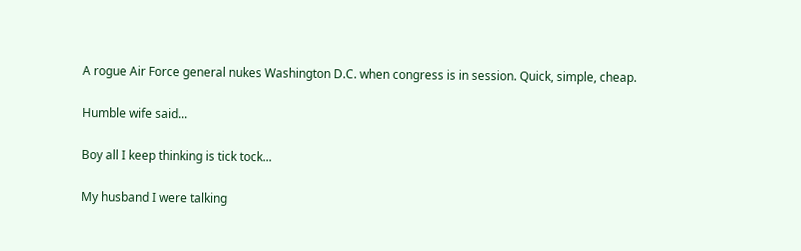A rogue Air Force general nukes Washington D.C. when congress is in session. Quick, simple, cheap.

Humble wife said...

Boy all I keep thinking is tick tock...

My husband I were talking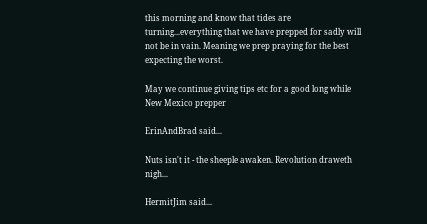this morning and know that tides are turning...everything that we have prepped for sadly will not be in vain. Meaning we prep praying for the best expecting the worst.

May we continue giving tips etc for a good long while
New Mexico prepper

ErinAndBrad said...

Nuts isn't it - the sheeple awaken. Revolution draweth nigh...

HermitJim said...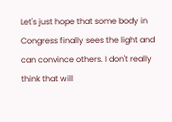Let's just hope that some body in Congress finally sees the light and can convince others. I don't really think that will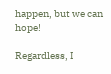happen, but we can hope!

Regardless, I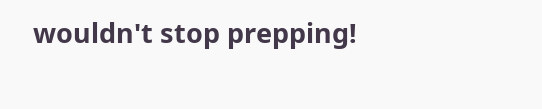wouldn't stop prepping!